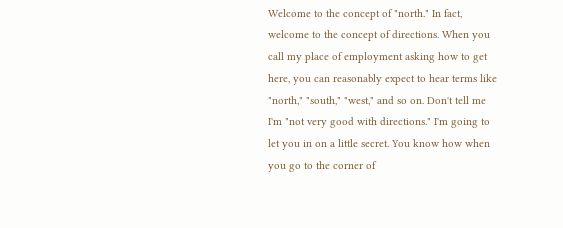Welcome to the concept of "north." In fact, welcome to the concept of directions. When you call my place of employment asking how to get here, you can reasonably expect to hear terms like "north," "south," "west," and so on. Don't tell me I'm "not very good with directions." I'm going to let you in on a little secret. You know how when you go to the corner of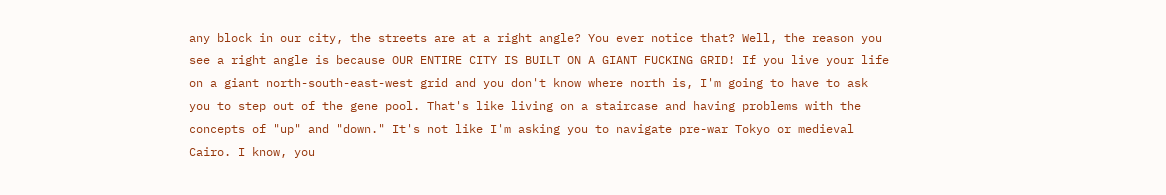any block in our city, the streets are at a right angle? You ever notice that? Well, the reason you see a right angle is because OUR ENTIRE CITY IS BUILT ON A GIANT FUCKING GRID! If you live your life on a giant north-south-east-west grid and you don't know where north is, I'm going to have to ask you to step out of the gene pool. That's like living on a staircase and having problems with the concepts of "up" and "down." It's not like I'm asking you to navigate pre-war Tokyo or medieval Cairo. I know, you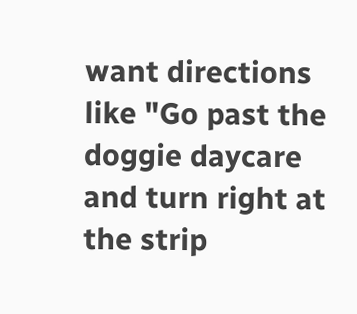want directions like "Go past the doggie daycare and turn right at the strip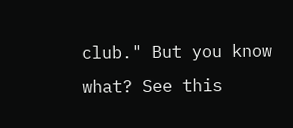club." But you know what? See this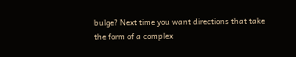bulge? Next time you want directions that take the form of a complex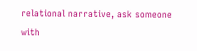relational narrative, ask someone with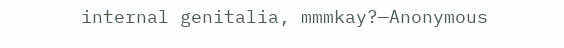internal genitalia, mmmkay?—Anonymous